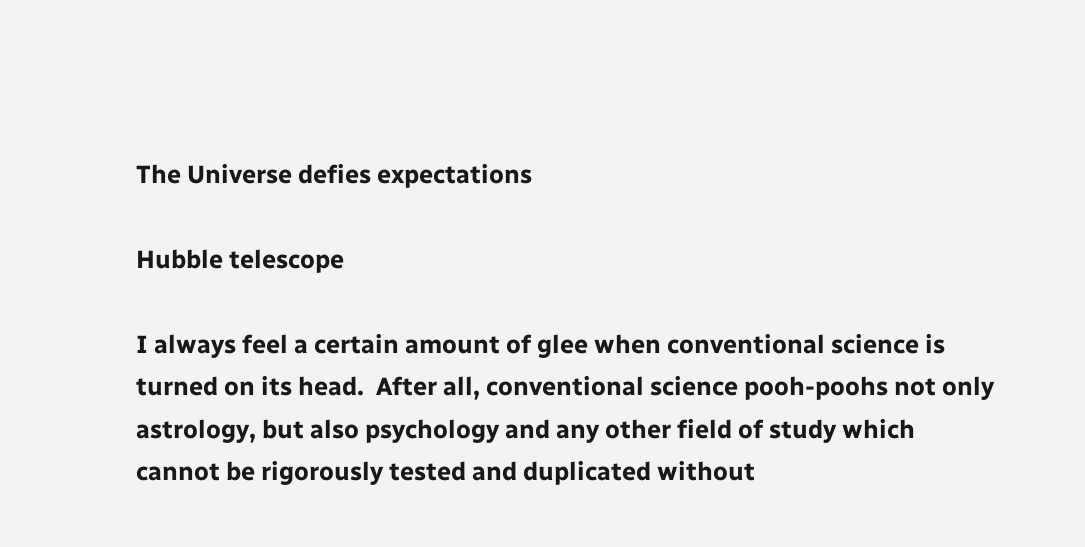The Universe defies expectations

Hubble telescope

I always feel a certain amount of glee when conventional science is turned on its head.  After all, conventional science pooh-poohs not only astrology, but also psychology and any other field of study which cannot be rigorously tested and duplicated without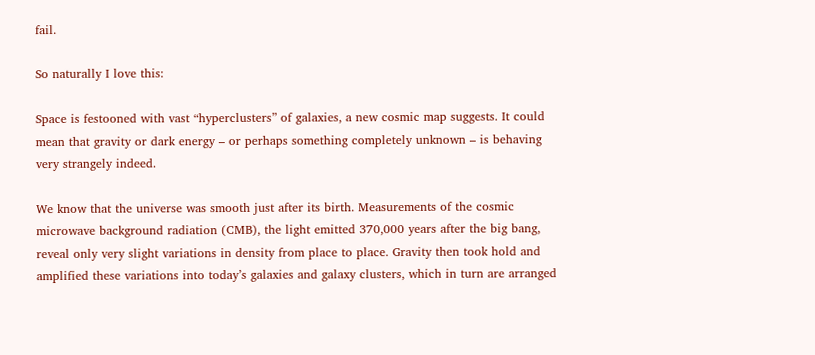fail.

So naturally I love this:

Space is festooned with vast “hyperclusters” of galaxies, a new cosmic map suggests. It could mean that gravity or dark energy – or perhaps something completely unknown – is behaving very strangely indeed.

We know that the universe was smooth just after its birth. Measurements of the cosmic microwave background radiation (CMB), the light emitted 370,000 years after the big bang, reveal only very slight variations in density from place to place. Gravity then took hold and amplified these variations into today’s galaxies and galaxy clusters, which in turn are arranged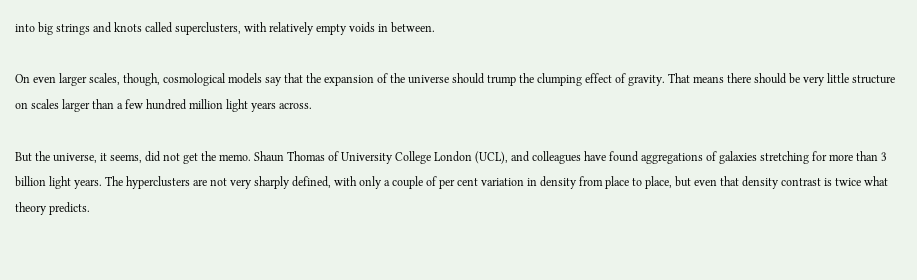into big strings and knots called superclusters, with relatively empty voids in between.

On even larger scales, though, cosmological models say that the expansion of the universe should trump the clumping effect of gravity. That means there should be very little structure on scales larger than a few hundred million light years across.

But the universe, it seems, did not get the memo. Shaun Thomas of University College London (UCL), and colleagues have found aggregations of galaxies stretching for more than 3 billion light years. The hyperclusters are not very sharply defined, with only a couple of per cent variation in density from place to place, but even that density contrast is twice what theory predicts.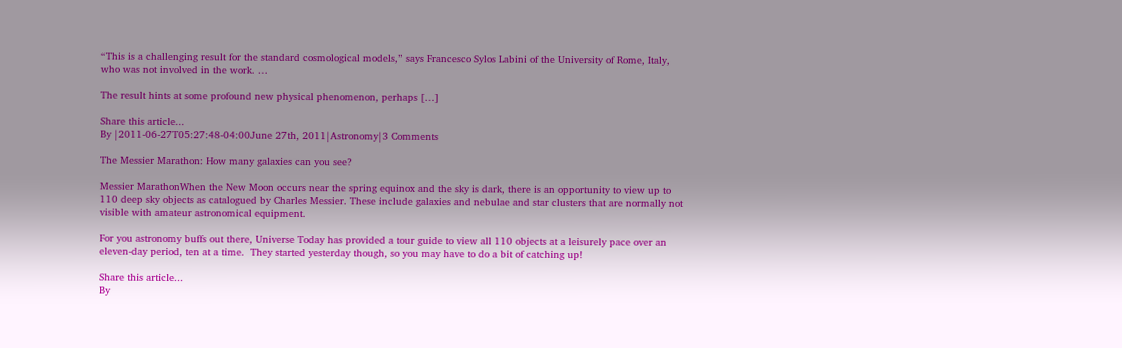“This is a challenging result for the standard cosmological models,” says Francesco Sylos Labini of the University of Rome, Italy, who was not involved in the work. …

The result hints at some profound new physical phenomenon, perhaps […]

Share this article...
By |2011-06-27T05:27:48-04:00June 27th, 2011|Astronomy|3 Comments

The Messier Marathon: How many galaxies can you see?

Messier MarathonWhen the New Moon occurs near the spring equinox and the sky is dark, there is an opportunity to view up to 110 deep sky objects as catalogued by Charles Messier. These include galaxies and nebulae and star clusters that are normally not visible with amateur astronomical equipment.

For you astronomy buffs out there, Universe Today has provided a tour guide to view all 110 objects at a leisurely pace over an eleven-day period, ten at a time.  They started yesterday though, so you may have to do a bit of catching up!

Share this article...
By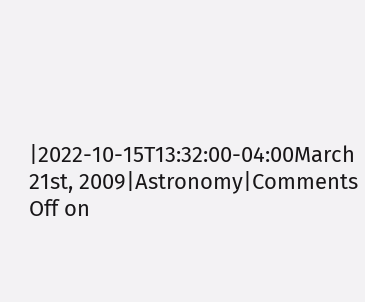|2022-10-15T13:32:00-04:00March 21st, 2009|Astronomy|Comments Off on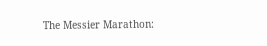The Messier Marathon: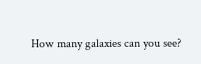How many galaxies can you see?